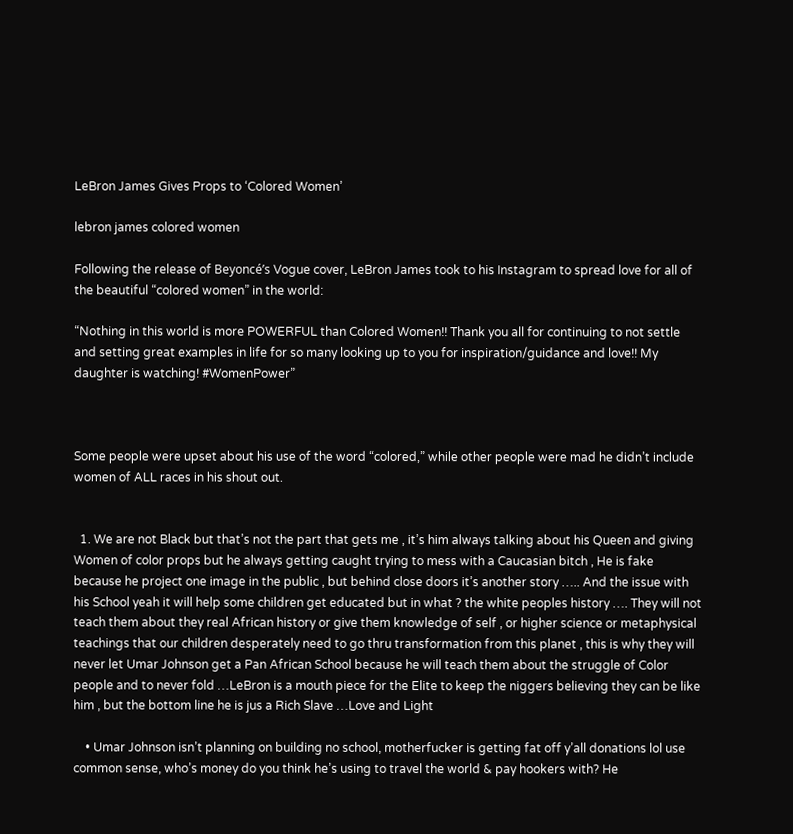LeBron James Gives Props to ‘Colored Women’

lebron james colored women

Following the release of Beyoncé’s Vogue cover, LeBron James took to his Instagram to spread love for all of the beautiful “colored women” in the world:

“Nothing in this world is more POWERFUL than Colored Women!! Thank you all for continuing to not settle and setting great examples in life for so many looking up to you for inspiration/guidance and love!! My daughter is watching! #WomenPower”



Some people were upset about his use of the word “colored,” while other people were mad he didn’t include women of ALL races in his shout out.


  1. We are not Black but that’s not the part that gets me , it’s him always talking about his Queen and giving Women of color props but he always getting caught trying to mess with a Caucasian bitch , He is fake because he project one image in the public , but behind close doors it’s another story ….. And the issue with his School yeah it will help some children get educated but in what ? the white peoples history …. They will not teach them about they real African history or give them knowledge of self , or higher science or metaphysical teachings that our children desperately need to go thru transformation from this planet , this is why they will never let Umar Johnson get a Pan African School because he will teach them about the struggle of Color people and to never fold …LeBron is a mouth piece for the Elite to keep the niggers believing they can be like him , but the bottom line he is jus a Rich Slave …Love and Light

    • Umar Johnson isn’t planning on building no school, motherfucker is getting fat off y’all donations lol use common sense, who’s money do you think he’s using to travel the world & pay hookers with? He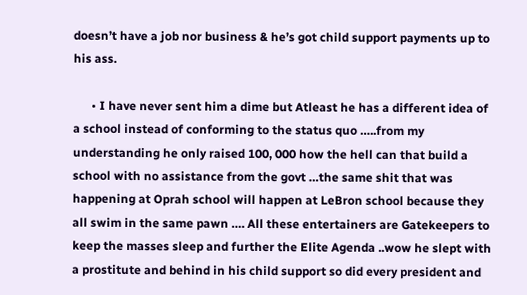doesn’t have a job nor business & he’s got child support payments up to his ass.

      • I have never sent him a dime but Atleast he has a different idea of a school instead of conforming to the status quo …..from my understanding he only raised 100, 000 how the hell can that build a school with no assistance from the govt …the same shit that was happening at Oprah school will happen at LeBron school because they all swim in the same pawn …. All these entertainers are Gatekeepers to keep the masses sleep and further the Elite Agenda ..wow he slept with a prostitute and behind in his child support so did every president and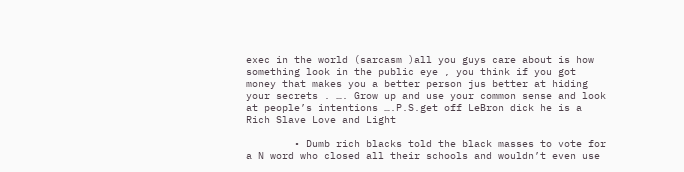exec in the world (sarcasm )all you guys care about is how something look in the public eye , you think if you got money that makes you a better person jus better at hiding your secrets . …. Grow up and use your common sense and look at people’s intentions ….P.S.get off LeBron dick he is a Rich Slave Love and Light

        • Dumb rich blacks told the black masses to vote for a N word who closed all their schools and wouldn’t even use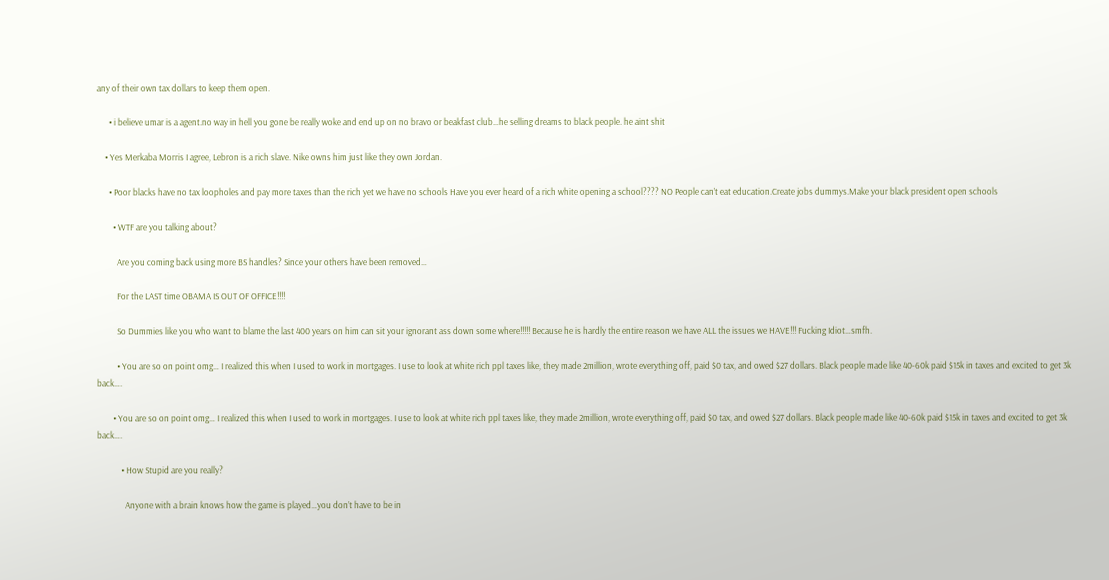any of their own tax dollars to keep them open.

      • i believe umar is a agent.no way in hell you gone be really woke and end up on no bravo or beakfast club…he selling dreams to black people. he aint shit

    • Yes Merkaba Morris I agree, Lebron is a rich slave. Nike owns him just like they own Jordan.

      • Poor blacks have no tax loopholes and pay more taxes than the rich yet we have no schools Have you ever heard of a rich white opening a school???? NO People can’t eat education.Create jobs dummys.Make your black president open schools

        • WTF are you talking about?

          Are you coming back using more BS handles? Since your others have been removed…

          For the LAST time OBAMA IS OUT OF OFFICE!!!!

          So Dummies like you who want to blame the last 400 years on him can sit your ignorant ass down some where!!!!! Because he is hardly the entire reason we have ALL the issues we HAVE!!! Fucking Idiot…smfh.

          • You are so on point omg… I realized this when I used to work in mortgages. I use to look at white rich ppl taxes like, they made 2million, wrote everything off, paid $0 tax, and owed $27 dollars. Black people made like 40-60k paid $15k in taxes and excited to get 3k back….

        • You are so on point omg… I realized this when I used to work in mortgages. I use to look at white rich ppl taxes like, they made 2million, wrote everything off, paid $0 tax, and owed $27 dollars. Black people made like 40-60k paid $15k in taxes and excited to get 3k back….

            • How Stupid are you really?

              Anyone with a brain knows how the game is played…you don’t have to be in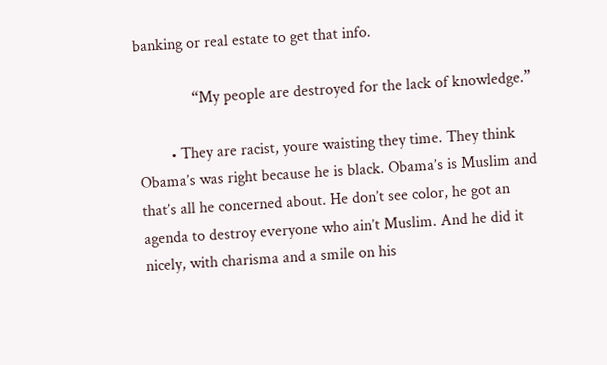banking or real estate to get that info.

              “My people are destroyed for the lack of knowledge.”

        • They are racist, youre waisting they time. They think Obama’s was right because he is black. Obama’s is Muslim and that’s all he concerned about. He don’t see color, he got an agenda to destroy everyone who ain’t Muslim. And he did it nicely, with charisma and a smile on his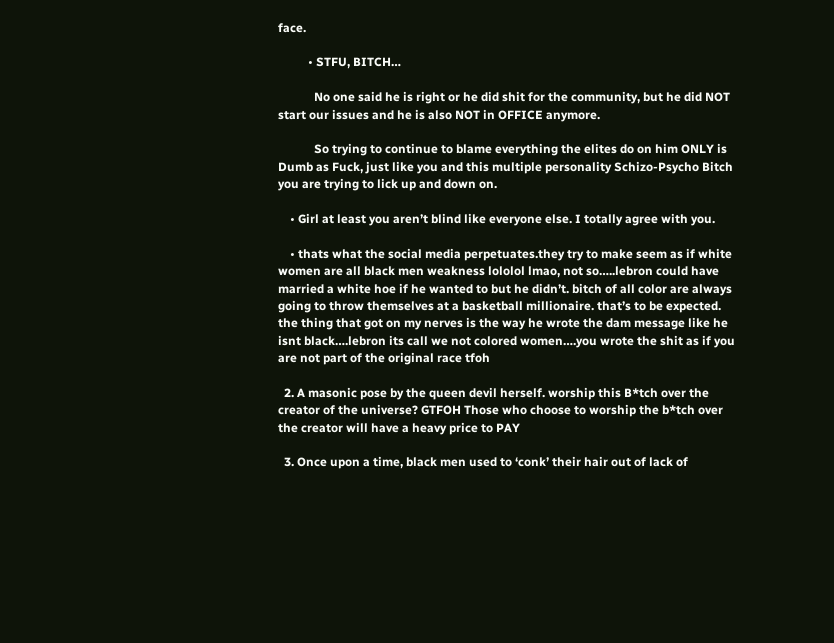face.

          • STFU, BITCH…

            No one said he is right or he did shit for the community, but he did NOT start our issues and he is also NOT in OFFICE anymore.

            So trying to continue to blame everything the elites do on him ONLY is Dumb as Fuck, just like you and this multiple personality Schizo-Psycho Bitch you are trying to lick up and down on.

    • Girl at least you aren’t blind like everyone else. I totally agree with you.

    • thats what the social media perpetuates.they try to make seem as if white women are all black men weakness lololol lmao, not so…..lebron could have married a white hoe if he wanted to but he didn’t. bitch of all color are always going to throw themselves at a basketball millionaire. that’s to be expected. the thing that got on my nerves is the way he wrote the dam message like he isnt black….lebron its call we not colored women….you wrote the shit as if you are not part of the original race tfoh

  2. A masonic pose by the queen devil herself. worship this B*tch over the creator of the universe? GTFOH Those who choose to worship the b*tch over the creator will have a heavy price to PAY

  3. Once upon a time, black men used to ‘conk’ their hair out of lack of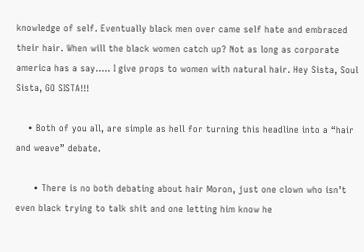knowledge of self. Eventually black men over came self hate and embraced their hair. When will the black women catch up? Not as long as corporate america has a say….. I give props to women with natural hair. Hey Sista, Soul Sista, GO SISTA!!!

    • Both of you all, are simple as hell for turning this headline into a “hair and weave” debate.

      • There is no both debating about hair Moron, just one clown who isn’t even black trying to talk shit and one letting him know he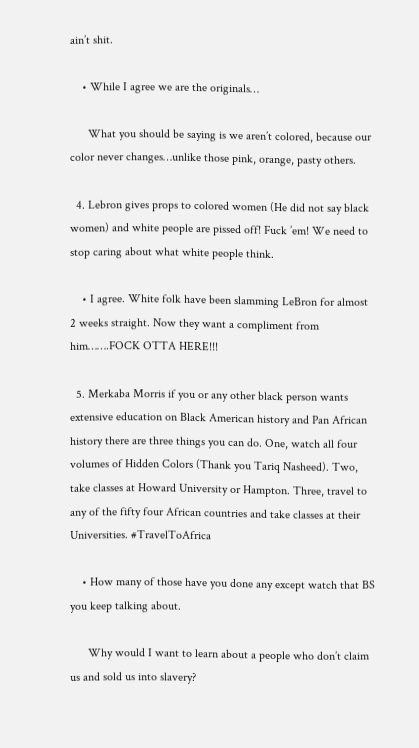ain’t shit.

    • While I agree we are the originals…

      What you should be saying is we aren’t colored, because our color never changes…unlike those pink, orange, pasty others.

  4. Lebron gives props to colored women (He did not say black women) and white people are pissed off! Fuck ’em! We need to stop caring about what white people think.

    • I agree. White folk have been slamming LeBron for almost 2 weeks straight. Now they want a compliment from him…….FOCK OTTA HERE!!!

  5. Merkaba Morris if you or any other black person wants extensive education on Black American history and Pan African history there are three things you can do. One, watch all four volumes of Hidden Colors (Thank you Tariq Nasheed). Two, take classes at Howard University or Hampton. Three, travel to any of the fifty four African countries and take classes at their Universities. #TravelToAfrica

    • How many of those have you done any except watch that BS you keep talking about.

      Why would I want to learn about a people who don’t claim us and sold us into slavery?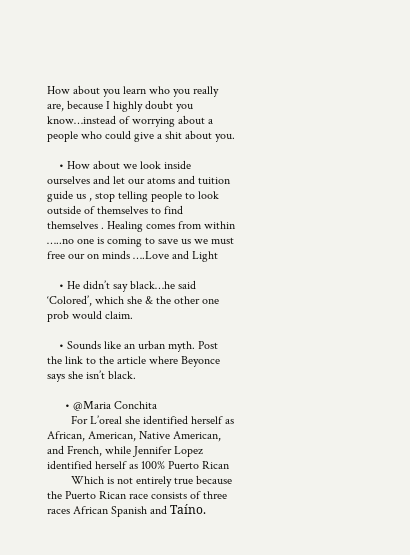How about you learn who you really are, because I highly doubt you know…instead of worrying about a people who could give a shit about you.

    • How about we look inside ourselves and let our atoms and tuition guide us , stop telling people to look outside of themselves to find themselves . Healing comes from within …..no one is coming to save us we must free our on minds ….Love and Light

    • He didn’t say black…he said ‘Colored’, which she & the other one prob would claim.

    • Sounds like an urban myth. Post the link to the article where Beyonce says she isn’t black.

      • @Maria Conchita
        For L’oreal she identified herself as African, American, Native American, and French, while Jennifer Lopez identified herself as 100% Puerto Rican
        Which is not entirely true because the Puerto Rican race consists of three races African Spanish and Taíno.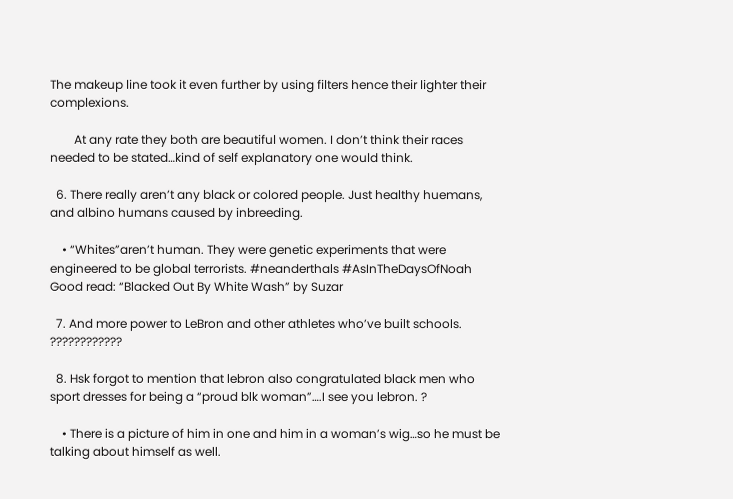The makeup line took it even further by using filters hence their lighter their complexions.

        At any rate they both are beautiful women. I don’t think their races needed to be stated…kind of self explanatory one would think.

  6. There really aren’t any black or colored people. Just healthy huemans, and albino humans caused by inbreeding.

    • “Whites”aren’t human. They were genetic experiments that were engineered to be global terrorists. #neanderthals #AsInTheDaysOfNoah Good read: “Blacked Out By White Wash” by Suzar

  7. And more power to LeBron and other athletes who’ve built schools. ????????????

  8. Hsk forgot to mention that lebron also congratulated black men who sport dresses for being a “proud blk woman”….I see you lebron. ?

    • There is a picture of him in one and him in a woman’s wig…so he must be talking about himself as well.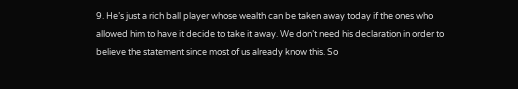9. He’s just a rich ball player whose wealth can be taken away today if the ones who allowed him to have it decide to take it away. We don’t need his declaration in order to believe the statement since most of us already know this. So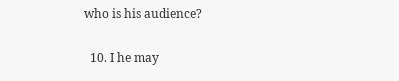who is his audience?

  10. I he may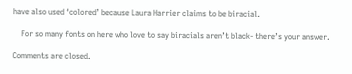have also used ‘colored’ because Laura Harrier claims to be biracial.

    For so many fonts on here who love to say biracials aren’t black- there’s your answer.

Comments are closed.